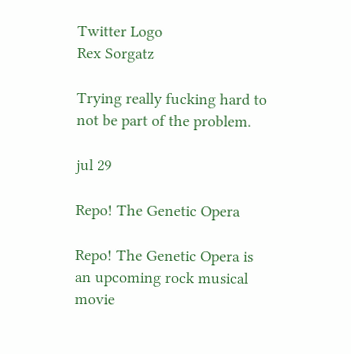Twitter Logo
Rex Sorgatz

Trying really fucking hard to not be part of the problem.

jul 29

Repo! The Genetic Opera

Repo! The Genetic Opera is an upcoming rock musical movie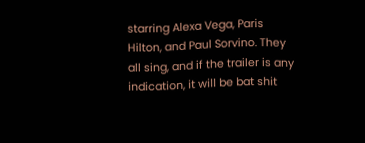starring Alexa Vega, Paris Hilton, and Paul Sorvino. They all sing, and if the trailer is any indication, it will be bat shit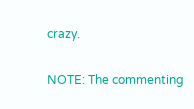crazy.

NOTE: The commenting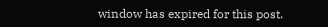window has expired for this post.